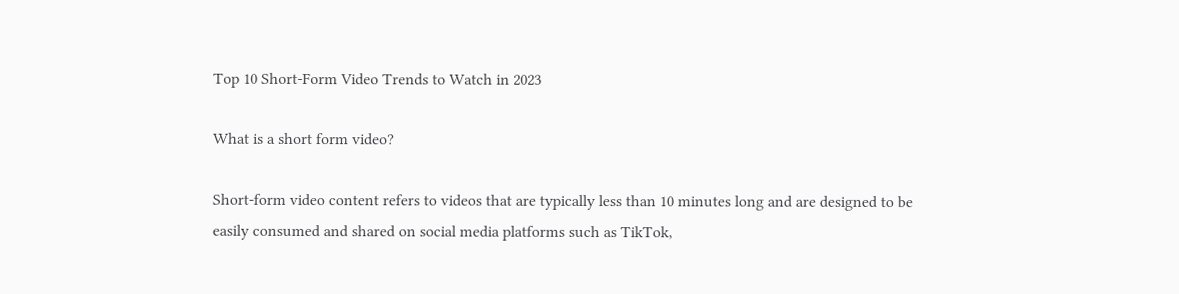Top 10 Short-Form Video Trends to Watch in 2023

What is a short form video?

Short-form video content refers to videos that are typically less than 10 minutes long and are designed to be easily consumed and shared on social media platforms such as TikTok,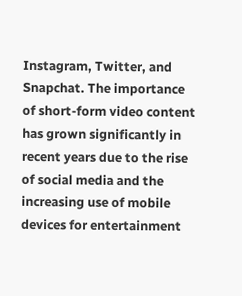Instagram, Twitter, and Snapchat. The importance of short-form video content has grown significantly in recent years due to the rise of social media and the increasing use of mobile devices for entertainment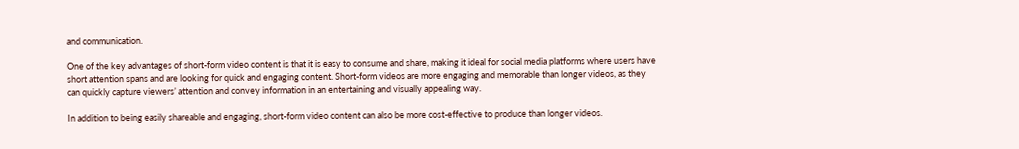and communication.

One of the key advantages of short-form video content is that it is easy to consume and share, making it ideal for social media platforms where users have short attention spans and are looking for quick and engaging content. Short-form videos are more engaging and memorable than longer videos, as they can quickly capture viewers’ attention and convey information in an entertaining and visually appealing way.

In addition to being easily shareable and engaging, short-form video content can also be more cost-effective to produce than longer videos.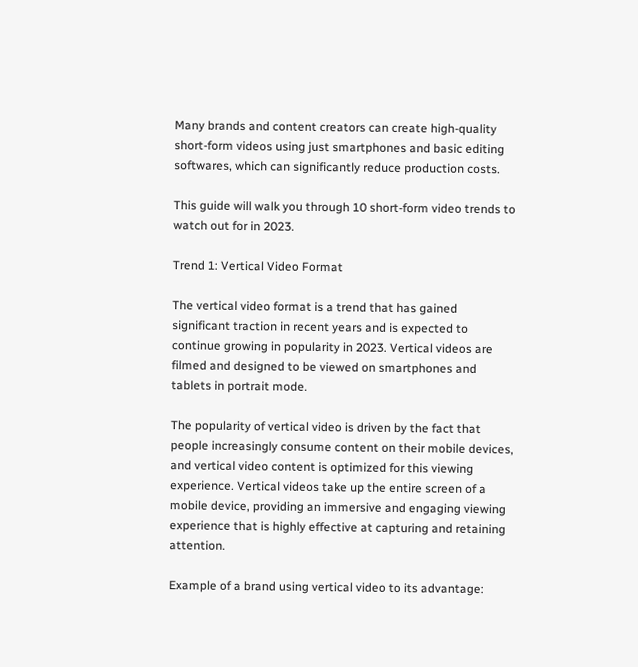Many brands and content creators can create high-quality short-form videos using just smartphones and basic editing softwares, which can significantly reduce production costs.

This guide will walk you through 10 short-form video trends to watch out for in 2023.

Trend 1: Vertical Video Format

The vertical video format is a trend that has gained significant traction in recent years and is expected to continue growing in popularity in 2023. Vertical videos are filmed and designed to be viewed on smartphones and tablets in portrait mode.

The popularity of vertical video is driven by the fact that people increasingly consume content on their mobile devices, and vertical video content is optimized for this viewing experience. Vertical videos take up the entire screen of a mobile device, providing an immersive and engaging viewing experience that is highly effective at capturing and retaining attention.

Example of a brand using vertical video to its advantage: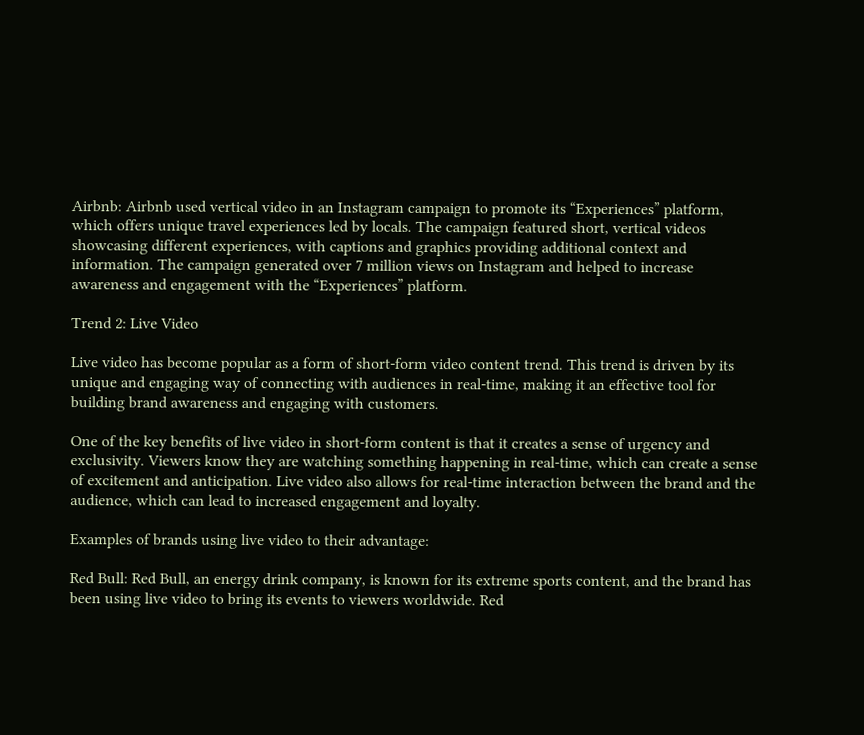Airbnb: Airbnb used vertical video in an Instagram campaign to promote its “Experiences” platform, which offers unique travel experiences led by locals. The campaign featured short, vertical videos showcasing different experiences, with captions and graphics providing additional context and information. The campaign generated over 7 million views on Instagram and helped to increase awareness and engagement with the “Experiences” platform.

Trend 2: Live Video

Live video has become popular as a form of short-form video content trend. This trend is driven by its unique and engaging way of connecting with audiences in real-time, making it an effective tool for building brand awareness and engaging with customers.

One of the key benefits of live video in short-form content is that it creates a sense of urgency and exclusivity. Viewers know they are watching something happening in real-time, which can create a sense of excitement and anticipation. Live video also allows for real-time interaction between the brand and the audience, which can lead to increased engagement and loyalty.

Examples of brands using live video to their advantage:

Red Bull: Red Bull, an energy drink company, is known for its extreme sports content, and the brand has been using live video to bring its events to viewers worldwide. Red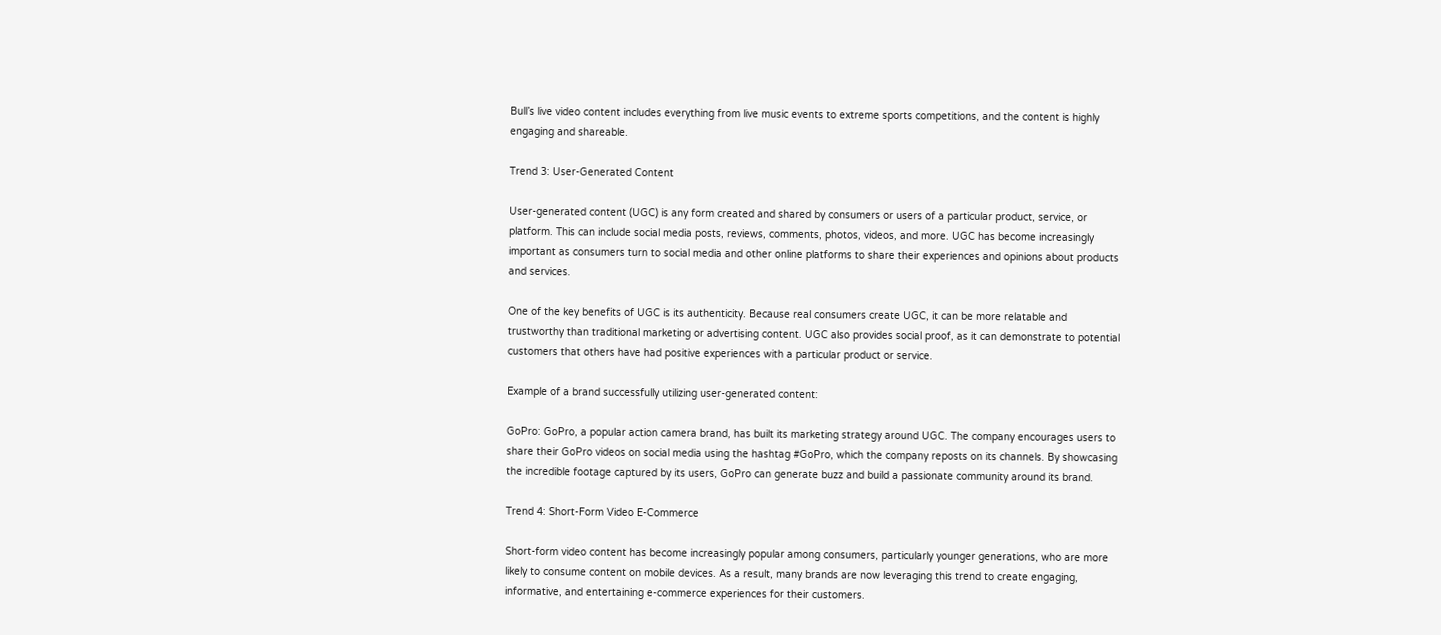Bull’s live video content includes everything from live music events to extreme sports competitions, and the content is highly engaging and shareable.

Trend 3: User-Generated Content

User-generated content (UGC) is any form created and shared by consumers or users of a particular product, service, or platform. This can include social media posts, reviews, comments, photos, videos, and more. UGC has become increasingly important as consumers turn to social media and other online platforms to share their experiences and opinions about products and services.

One of the key benefits of UGC is its authenticity. Because real consumers create UGC, it can be more relatable and trustworthy than traditional marketing or advertising content. UGC also provides social proof, as it can demonstrate to potential customers that others have had positive experiences with a particular product or service.

Example of a brand successfully utilizing user-generated content:

GoPro: GoPro, a popular action camera brand, has built its marketing strategy around UGC. The company encourages users to share their GoPro videos on social media using the hashtag #GoPro, which the company reposts on its channels. By showcasing the incredible footage captured by its users, GoPro can generate buzz and build a passionate community around its brand.

Trend 4: Short-Form Video E-Commerce

Short-form video content has become increasingly popular among consumers, particularly younger generations, who are more likely to consume content on mobile devices. As a result, many brands are now leveraging this trend to create engaging, informative, and entertaining e-commerce experiences for their customers.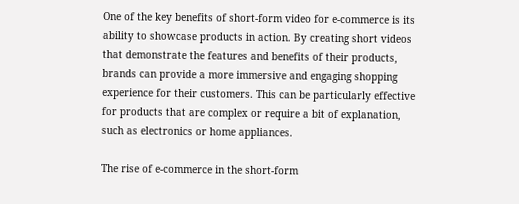One of the key benefits of short-form video for e-commerce is its ability to showcase products in action. By creating short videos that demonstrate the features and benefits of their products, brands can provide a more immersive and engaging shopping experience for their customers. This can be particularly effective for products that are complex or require a bit of explanation, such as electronics or home appliances.

The rise of e-commerce in the short-form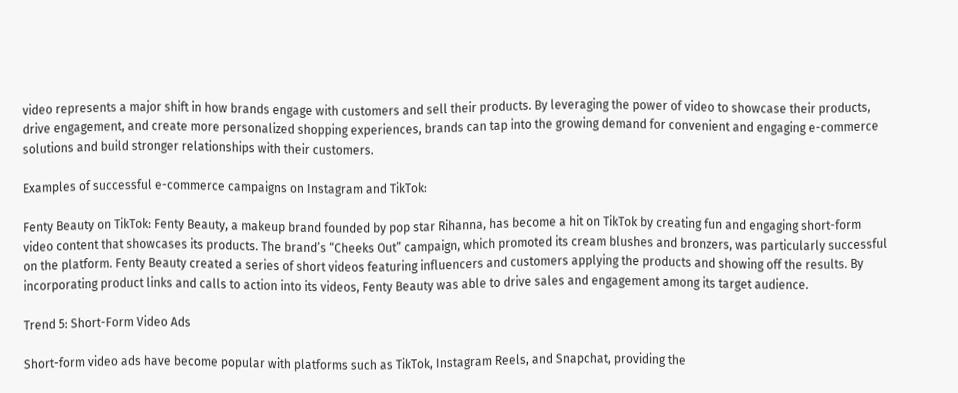video represents a major shift in how brands engage with customers and sell their products. By leveraging the power of video to showcase their products, drive engagement, and create more personalized shopping experiences, brands can tap into the growing demand for convenient and engaging e-commerce solutions and build stronger relationships with their customers.

Examples of successful e-commerce campaigns on Instagram and TikTok:

Fenty Beauty on TikTok: Fenty Beauty, a makeup brand founded by pop star Rihanna, has become a hit on TikTok by creating fun and engaging short-form video content that showcases its products. The brand’s “Cheeks Out” campaign, which promoted its cream blushes and bronzers, was particularly successful on the platform. Fenty Beauty created a series of short videos featuring influencers and customers applying the products and showing off the results. By incorporating product links and calls to action into its videos, Fenty Beauty was able to drive sales and engagement among its target audience.

Trend 5: Short-Form Video Ads

Short-form video ads have become popular with platforms such as TikTok, Instagram Reels, and Snapchat, providing the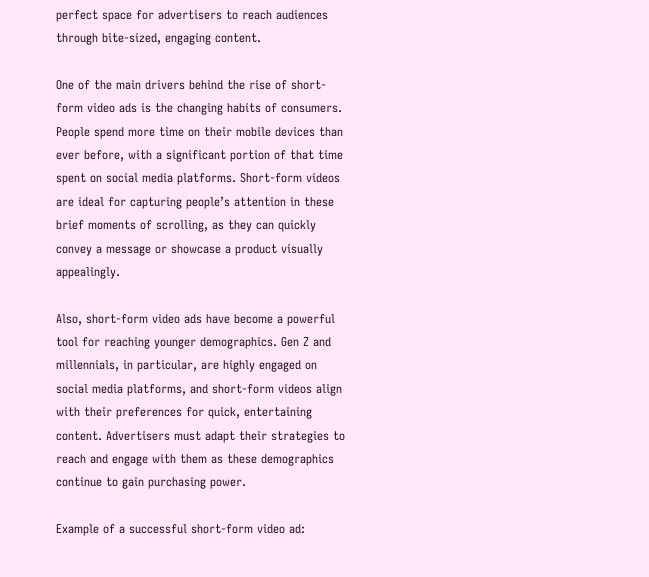perfect space for advertisers to reach audiences through bite-sized, engaging content.

One of the main drivers behind the rise of short-form video ads is the changing habits of consumers. People spend more time on their mobile devices than ever before, with a significant portion of that time spent on social media platforms. Short-form videos are ideal for capturing people’s attention in these brief moments of scrolling, as they can quickly convey a message or showcase a product visually appealingly.

Also, short-form video ads have become a powerful tool for reaching younger demographics. Gen Z and millennials, in particular, are highly engaged on social media platforms, and short-form videos align with their preferences for quick, entertaining content. Advertisers must adapt their strategies to reach and engage with them as these demographics continue to gain purchasing power.

Example of a successful short-form video ad: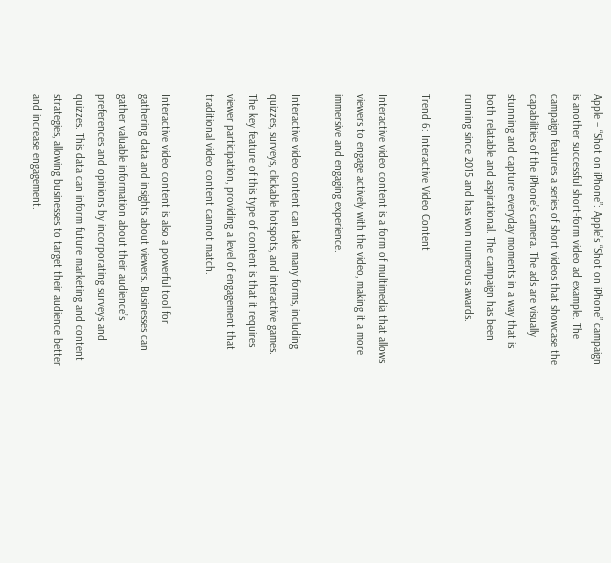Apple – “Shot on iPhone”: Apple’s “Shot on iPhone” campaign is another successful short-form video ad example. The campaign features a series of short videos that showcase the capabilities of the iPhone’s camera. The ads are visually stunning and capture everyday moments in a way that is both relatable and aspirational. The campaign has been running since 2015 and has won numerous awards.

Trend 6: Interactive Video Content

Interactive video content is a form of multimedia that allows viewers to engage actively with the video, making it a more immersive and engaging experience.

Interactive video content can take many forms, including quizzes, surveys, clickable hotspots, and interactive games. The key feature of this type of content is that it requires viewer participation, providing a level of engagement that traditional video content cannot match.

Interactive video content is also a powerful tool for gathering data and insights about viewers. Businesses can gather valuable information about their audience’s preferences and opinions by incorporating surveys and quizzes. This data can inform future marketing and content strategies, allowing businesses to target their audience better and increase engagement.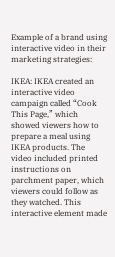Example of a brand using interactive video in their marketing strategies:

IKEA: IKEA created an interactive video campaign called “Cook This Page,” which showed viewers how to prepare a meal using IKEA products. The video included printed instructions on parchment paper, which viewers could follow as they watched. This interactive element made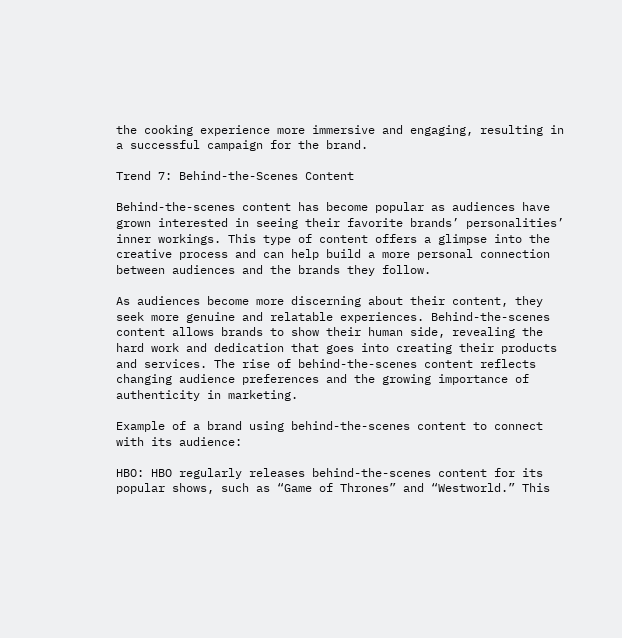the cooking experience more immersive and engaging, resulting in a successful campaign for the brand.

Trend 7: Behind-the-Scenes Content

Behind-the-scenes content has become popular as audiences have grown interested in seeing their favorite brands’ personalities’ inner workings. This type of content offers a glimpse into the creative process and can help build a more personal connection between audiences and the brands they follow.

As audiences become more discerning about their content, they seek more genuine and relatable experiences. Behind-the-scenes content allows brands to show their human side, revealing the hard work and dedication that goes into creating their products and services. The rise of behind-the-scenes content reflects changing audience preferences and the growing importance of authenticity in marketing.

Example of a brand using behind-the-scenes content to connect with its audience:

HBO: HBO regularly releases behind-the-scenes content for its popular shows, such as “Game of Thrones” and “Westworld.” This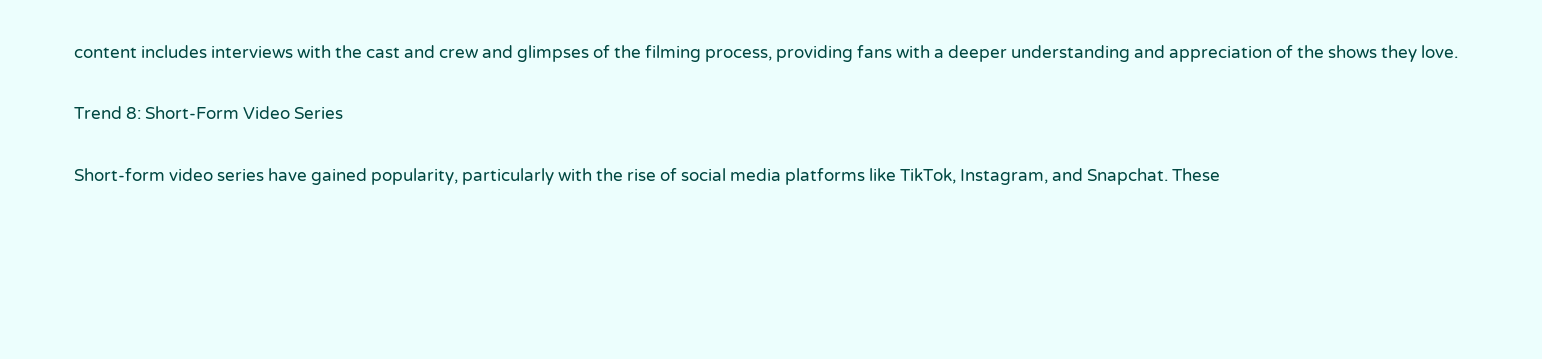content includes interviews with the cast and crew and glimpses of the filming process, providing fans with a deeper understanding and appreciation of the shows they love.

Trend 8: Short-Form Video Series

Short-form video series have gained popularity, particularly with the rise of social media platforms like TikTok, Instagram, and Snapchat. These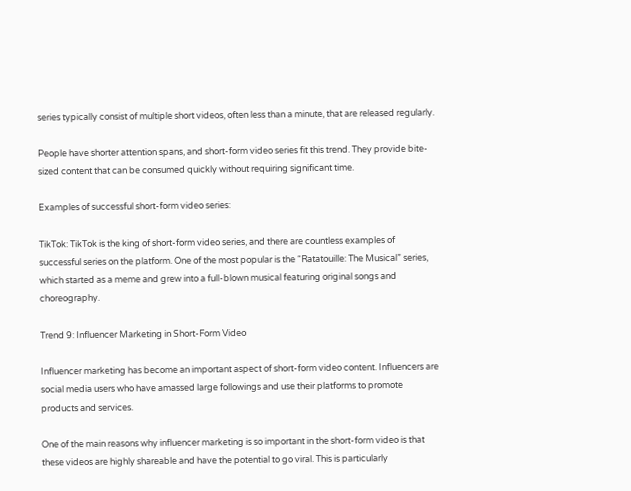series typically consist of multiple short videos, often less than a minute, that are released regularly.

People have shorter attention spans, and short-form video series fit this trend. They provide bite-sized content that can be consumed quickly without requiring significant time.

Examples of successful short-form video series:

TikTok: TikTok is the king of short-form video series, and there are countless examples of successful series on the platform. One of the most popular is the “Ratatouille: The Musical” series, which started as a meme and grew into a full-blown musical featuring original songs and choreography.

Trend 9: Influencer Marketing in Short-Form Video

Influencer marketing has become an important aspect of short-form video content. Influencers are social media users who have amassed large followings and use their platforms to promote products and services.

One of the main reasons why influencer marketing is so important in the short-form video is that these videos are highly shareable and have the potential to go viral. This is particularly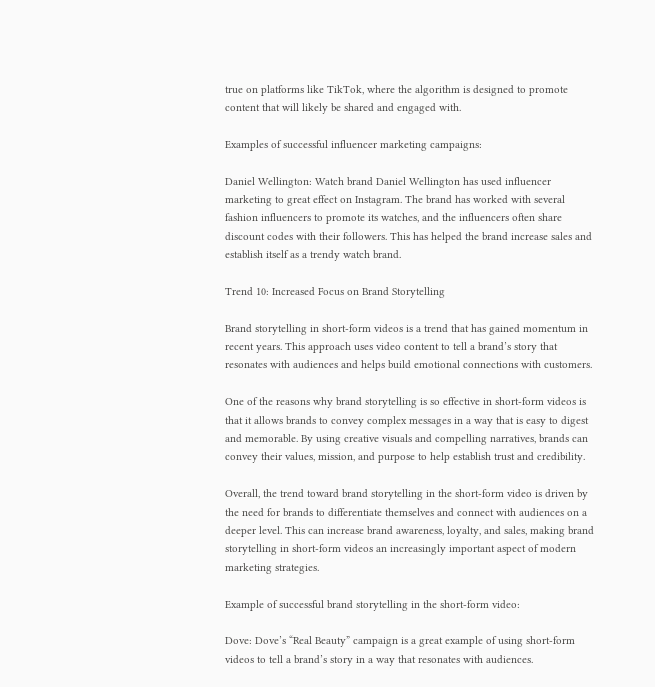true on platforms like TikTok, where the algorithm is designed to promote content that will likely be shared and engaged with.

Examples of successful influencer marketing campaigns:

Daniel Wellington: Watch brand Daniel Wellington has used influencer marketing to great effect on Instagram. The brand has worked with several fashion influencers to promote its watches, and the influencers often share discount codes with their followers. This has helped the brand increase sales and establish itself as a trendy watch brand.

Trend 10: Increased Focus on Brand Storytelling

Brand storytelling in short-form videos is a trend that has gained momentum in recent years. This approach uses video content to tell a brand’s story that resonates with audiences and helps build emotional connections with customers.

One of the reasons why brand storytelling is so effective in short-form videos is that it allows brands to convey complex messages in a way that is easy to digest and memorable. By using creative visuals and compelling narratives, brands can convey their values, mission, and purpose to help establish trust and credibility.

Overall, the trend toward brand storytelling in the short-form video is driven by the need for brands to differentiate themselves and connect with audiences on a deeper level. This can increase brand awareness, loyalty, and sales, making brand storytelling in short-form videos an increasingly important aspect of modern marketing strategies.

Example of successful brand storytelling in the short-form video:

Dove: Dove’s “Real Beauty” campaign is a great example of using short-form videos to tell a brand’s story in a way that resonates with audiences.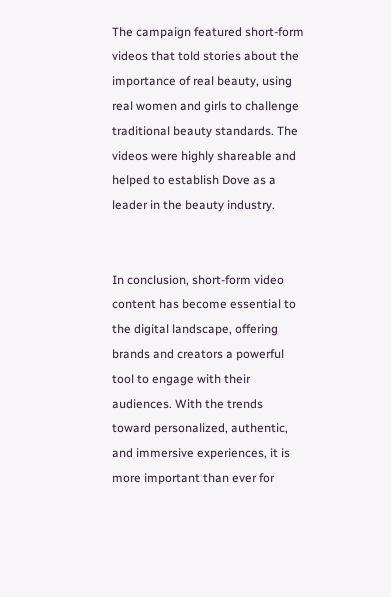The campaign featured short-form videos that told stories about the importance of real beauty, using real women and girls to challenge traditional beauty standards. The videos were highly shareable and helped to establish Dove as a leader in the beauty industry.


In conclusion, short-form video content has become essential to the digital landscape, offering brands and creators a powerful tool to engage with their audiences. With the trends toward personalized, authentic, and immersive experiences, it is more important than ever for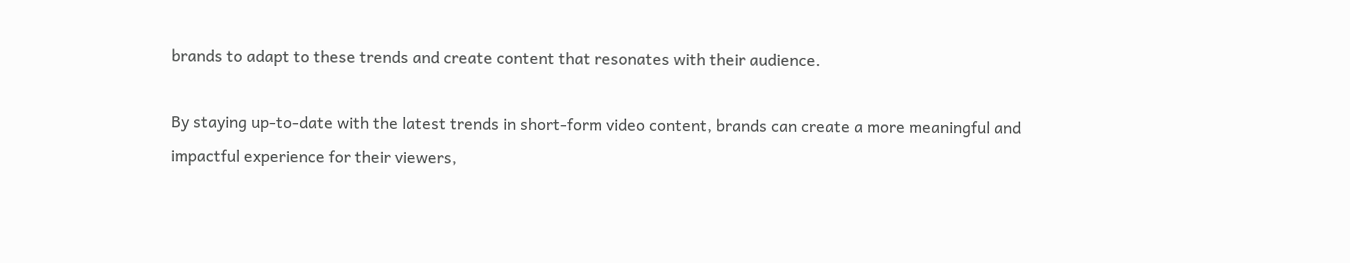brands to adapt to these trends and create content that resonates with their audience.

By staying up-to-date with the latest trends in short-form video content, brands can create a more meaningful and impactful experience for their viewers,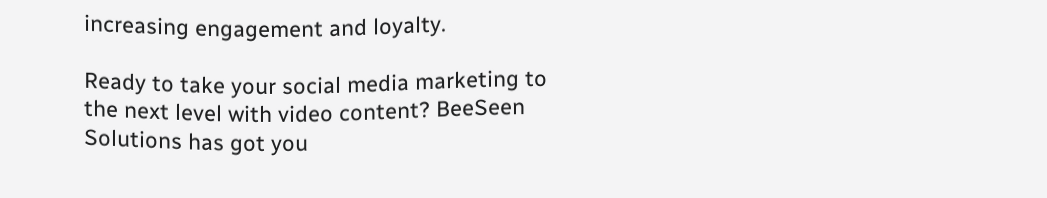increasing engagement and loyalty.

Ready to take your social media marketing to the next level with video content? BeeSeen Solutions has got you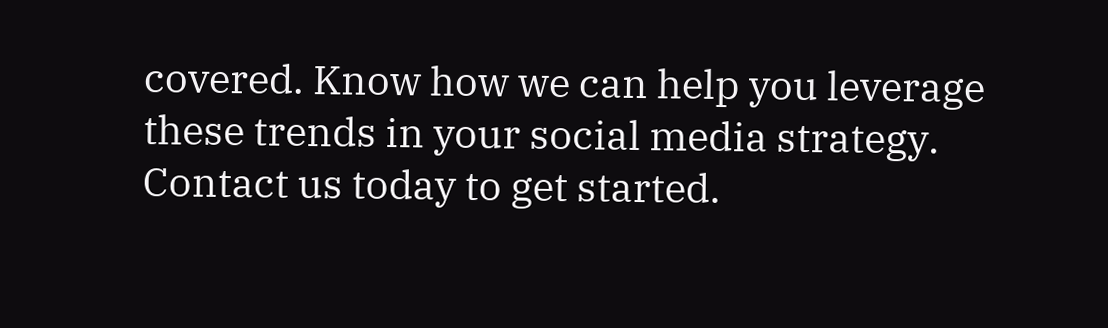covered. Know how we can help you leverage these trends in your social media strategy. Contact us today to get started.